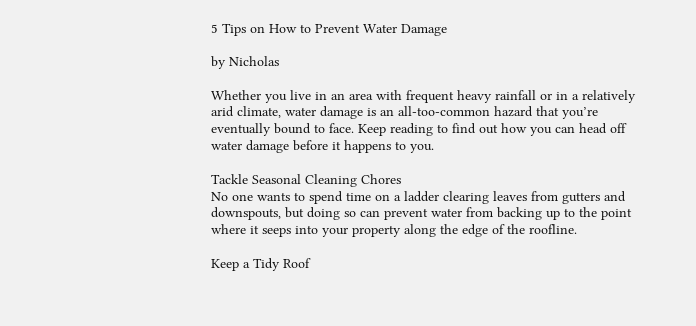5 Tips on How to Prevent Water Damage

by Nicholas

Whether you live in an area with frequent heavy rainfall or in a relatively arid climate, water damage is an all-too-common hazard that you’re eventually bound to face. Keep reading to find out how you can head off water damage before it happens to you.

Tackle Seasonal Cleaning Chores
No one wants to spend time on a ladder clearing leaves from gutters and downspouts, but doing so can prevent water from backing up to the point where it seeps into your property along the edge of the roofline.

Keep a Tidy Roof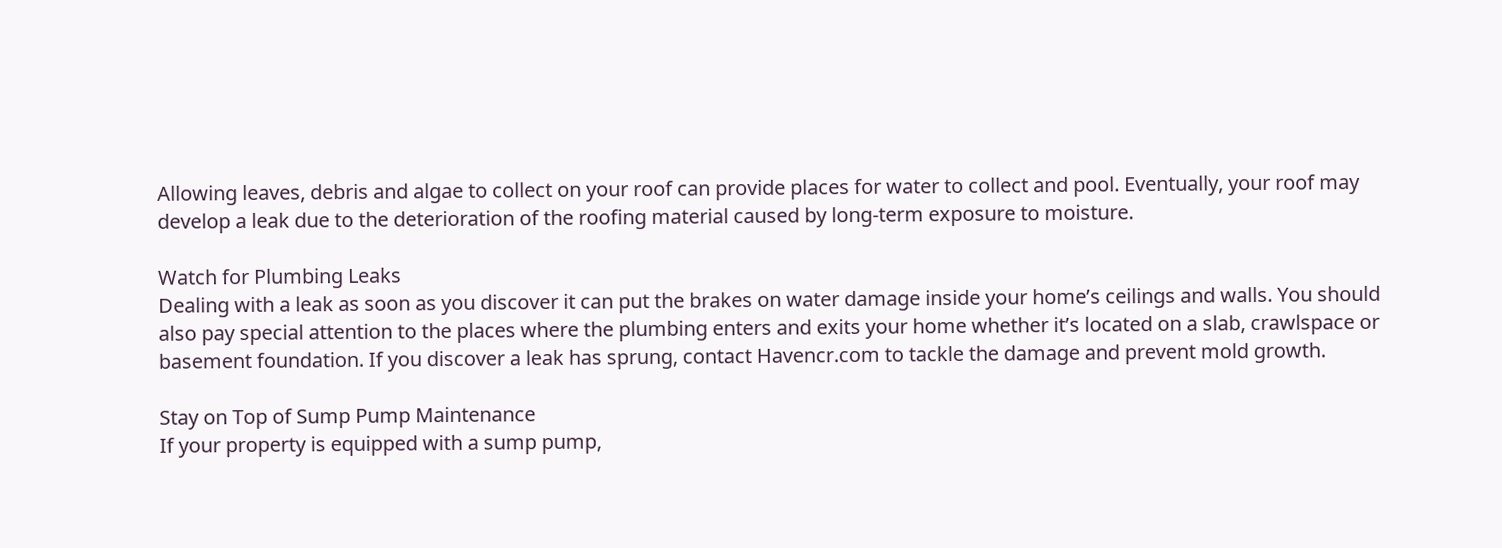Allowing leaves, debris and algae to collect on your roof can provide places for water to collect and pool. Eventually, your roof may develop a leak due to the deterioration of the roofing material caused by long-term exposure to moisture.

Watch for Plumbing Leaks
Dealing with a leak as soon as you discover it can put the brakes on water damage inside your home’s ceilings and walls. You should also pay special attention to the places where the plumbing enters and exits your home whether it’s located on a slab, crawlspace or basement foundation. If you discover a leak has sprung, contact Havencr.com to tackle the damage and prevent mold growth.

Stay on Top of Sump Pump Maintenance
If your property is equipped with a sump pump,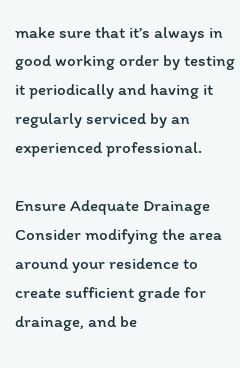make sure that it’s always in good working order by testing it periodically and having it regularly serviced by an experienced professional.

Ensure Adequate Drainage
Consider modifying the area around your residence to create sufficient grade for drainage, and be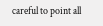careful to point all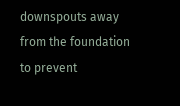downspouts away from the foundation to prevent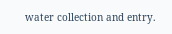water collection and entry.